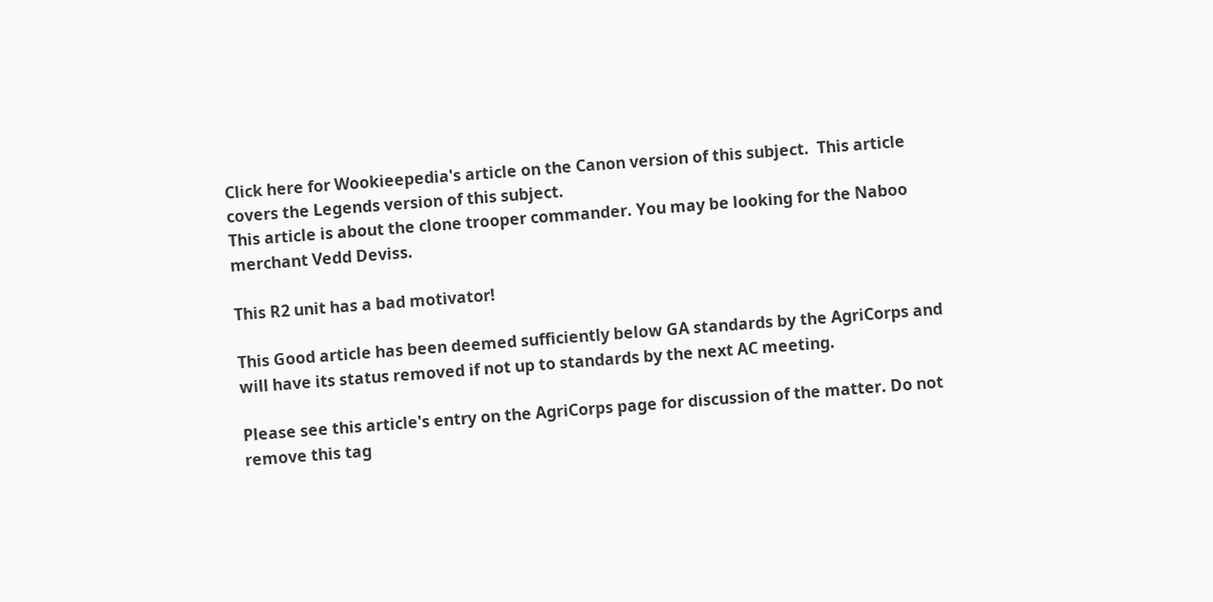Click here for Wookieepedia's article on the Canon version of this subject.  This article covers the Legends version of this subject.
This article is about the clone trooper commander. You may be looking for the Naboo merchant Vedd Deviss.

This R2 unit has a bad motivator!

This Good article has been deemed sufficiently below GA standards by the AgriCorps and will have its status removed if not up to standards by the next AC meeting.

Please see this article's entry on the AgriCorps page for discussion of the matter. Do not remove this tag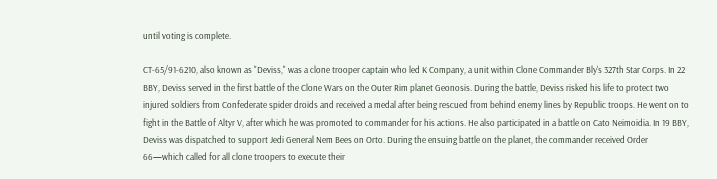until voting is complete.

CT-65/91-6210, also known as "Deviss," was a clone trooper captain who led K Company, a unit within Clone Commander Bly's 327th Star Corps. In 22 BBY, Deviss served in the first battle of the Clone Wars on the Outer Rim planet Geonosis. During the battle, Deviss risked his life to protect two injured soldiers from Confederate spider droids and received a medal after being rescued from behind enemy lines by Republic troops. He went on to fight in the Battle of Altyr V, after which he was promoted to commander for his actions. He also participated in a battle on Cato Neimoidia. In 19 BBY, Deviss was dispatched to support Jedi General Nem Bees on Orto. During the ensuing battle on the planet, the commander received Order 66—which called for all clone troopers to execute their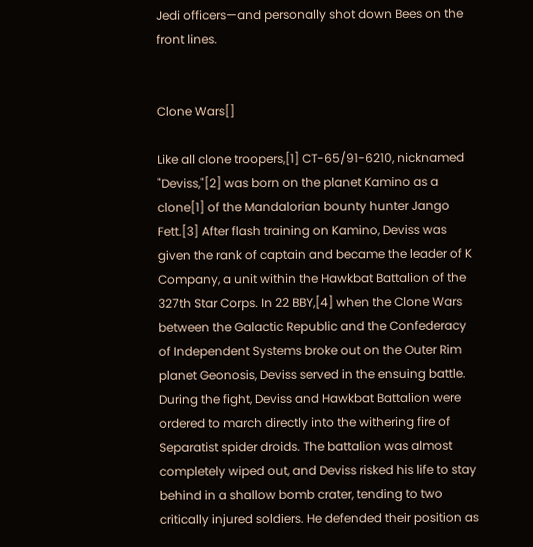Jedi officers—and personally shot down Bees on the front lines.


Clone Wars[]

Like all clone troopers,[1] CT-65/91-6210, nicknamed "Deviss,"[2] was born on the planet Kamino as a clone[1] of the Mandalorian bounty hunter Jango Fett.[3] After flash training on Kamino, Deviss was given the rank of captain and became the leader of K Company, a unit within the Hawkbat Battalion of the 327th Star Corps. In 22 BBY,[4] when the Clone Wars between the Galactic Republic and the Confederacy of Independent Systems broke out on the Outer Rim planet Geonosis, Deviss served in the ensuing battle. During the fight, Deviss and Hawkbat Battalion were ordered to march directly into the withering fire of Separatist spider droids. The battalion was almost completely wiped out, and Deviss risked his life to stay behind in a shallow bomb crater, tending to two critically injured soldiers. He defended their position as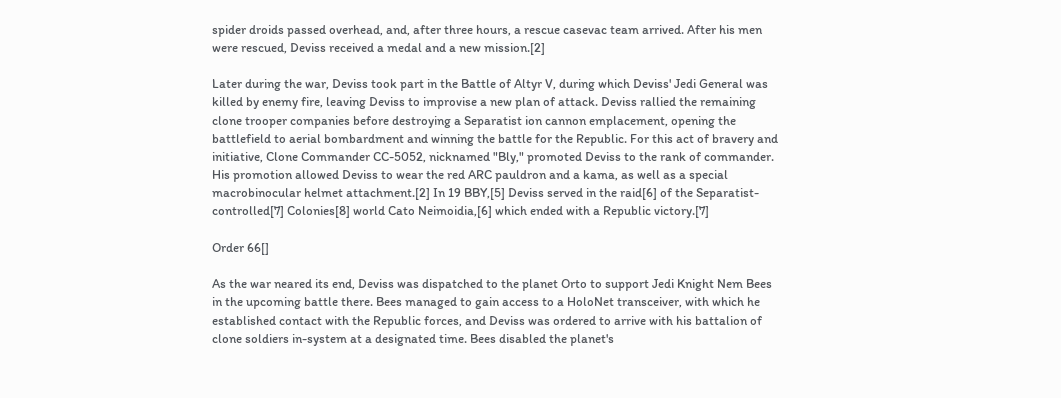spider droids passed overhead, and, after three hours, a rescue casevac team arrived. After his men were rescued, Deviss received a medal and a new mission.[2]

Later during the war, Deviss took part in the Battle of Altyr V, during which Deviss' Jedi General was killed by enemy fire, leaving Deviss to improvise a new plan of attack. Deviss rallied the remaining clone trooper companies before destroying a Separatist ion cannon emplacement, opening the battlefield to aerial bombardment and winning the battle for the Republic. For this act of bravery and initiative, Clone Commander CC-5052, nicknamed "Bly," promoted Deviss to the rank of commander. His promotion allowed Deviss to wear the red ARC pauldron and a kama, as well as a special macrobinocular helmet attachment.[2] In 19 BBY,[5] Deviss served in the raid[6] of the Separatist-controlled[7] Colonies[8] world Cato Neimoidia,[6] which ended with a Republic victory.[7]

Order 66[]

As the war neared its end, Deviss was dispatched to the planet Orto to support Jedi Knight Nem Bees in the upcoming battle there. Bees managed to gain access to a HoloNet transceiver, with which he established contact with the Republic forces, and Deviss was ordered to arrive with his battalion of clone soldiers in-system at a designated time. Bees disabled the planet's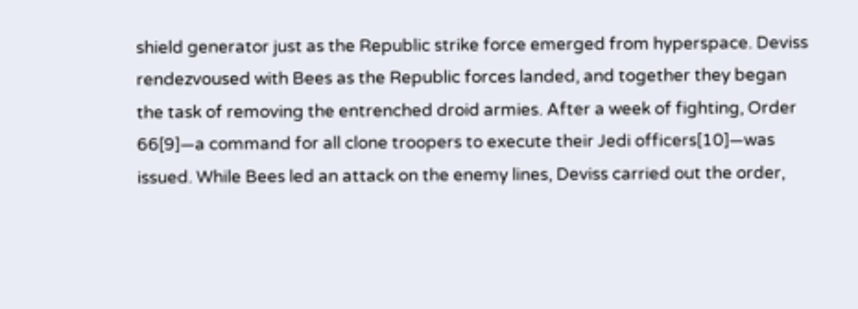shield generator just as the Republic strike force emerged from hyperspace. Deviss rendezvoused with Bees as the Republic forces landed, and together they began the task of removing the entrenched droid armies. After a week of fighting, Order 66[9]—a command for all clone troopers to execute their Jedi officers[10]—was issued. While Bees led an attack on the enemy lines, Deviss carried out the order,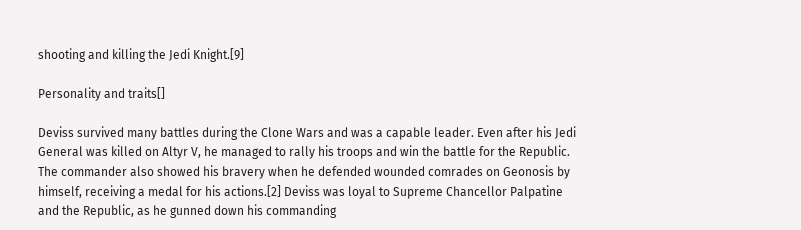shooting and killing the Jedi Knight.[9]

Personality and traits[]

Deviss survived many battles during the Clone Wars and was a capable leader. Even after his Jedi General was killed on Altyr V, he managed to rally his troops and win the battle for the Republic. The commander also showed his bravery when he defended wounded comrades on Geonosis by himself, receiving a medal for his actions.[2] Deviss was loyal to Supreme Chancellor Palpatine and the Republic, as he gunned down his commanding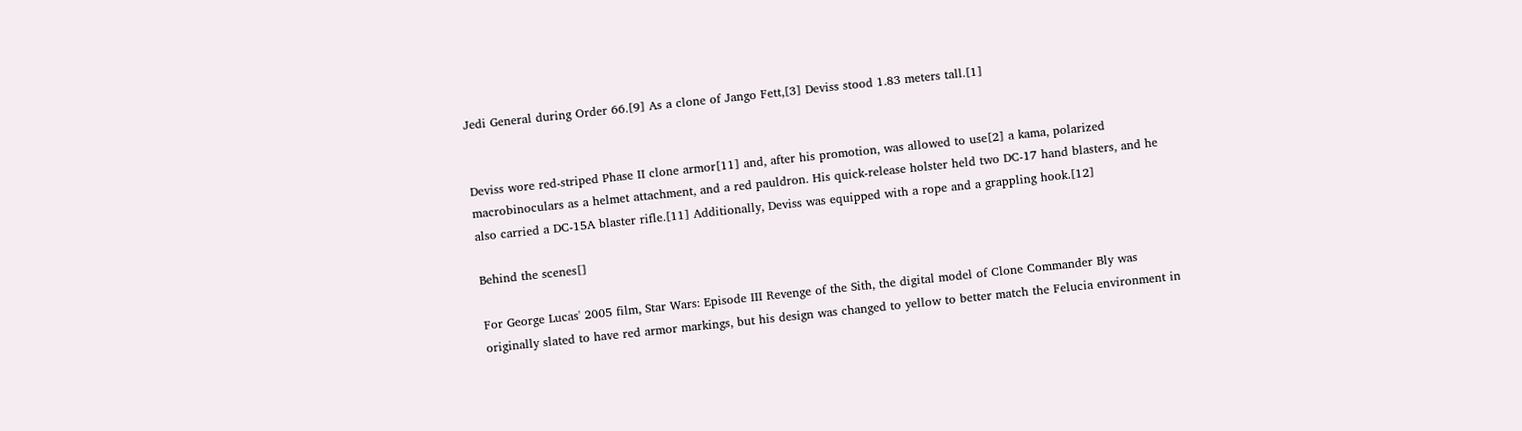Jedi General during Order 66.[9] As a clone of Jango Fett,[3] Deviss stood 1.83 meters tall.[1]


Deviss wore red-striped Phase II clone armor[11] and, after his promotion, was allowed to use[2] a kama, polarized macrobinoculars as a helmet attachment, and a red pauldron. His quick-release holster held two DC-17 hand blasters, and he also carried a DC-15A blaster rifle.[11] Additionally, Deviss was equipped with a rope and a grappling hook.[12]

Behind the scenes[]

For George Lucas' 2005 film, Star Wars: Episode III Revenge of the Sith, the digital model of Clone Commander Bly was originally slated to have red armor markings, but his design was changed to yellow to better match the Felucia environment in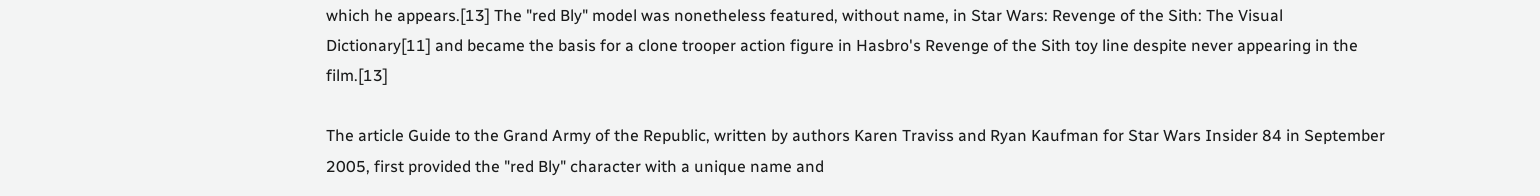which he appears.[13] The "red Bly" model was nonetheless featured, without name, in Star Wars: Revenge of the Sith: The Visual Dictionary[11] and became the basis for a clone trooper action figure in Hasbro's Revenge of the Sith toy line despite never appearing in the film.[13]

The article Guide to the Grand Army of the Republic, written by authors Karen Traviss and Ryan Kaufman for Star Wars Insider 84 in September 2005, first provided the "red Bly" character with a unique name and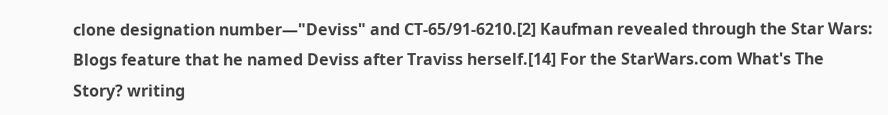clone designation number—"Deviss" and CT-65/91-6210.[2] Kaufman revealed through the Star Wars: Blogs feature that he named Deviss after Traviss herself.[14] For the StarWars.com What's The Story? writing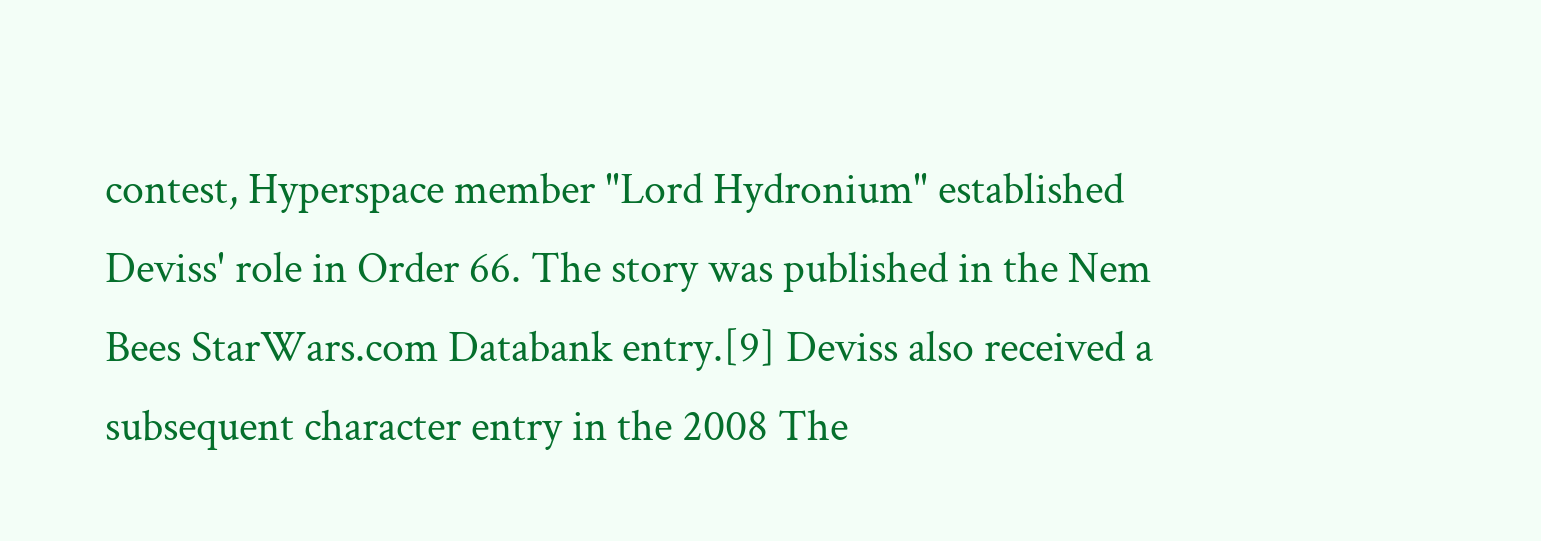contest, Hyperspace member "Lord Hydronium" established Deviss' role in Order 66. The story was published in the Nem Bees StarWars.com Databank entry.[9] Deviss also received a subsequent character entry in the 2008 The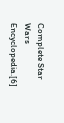Complete Star Wars Encyclopedia.[6]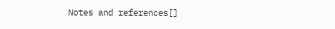Notes and references[]